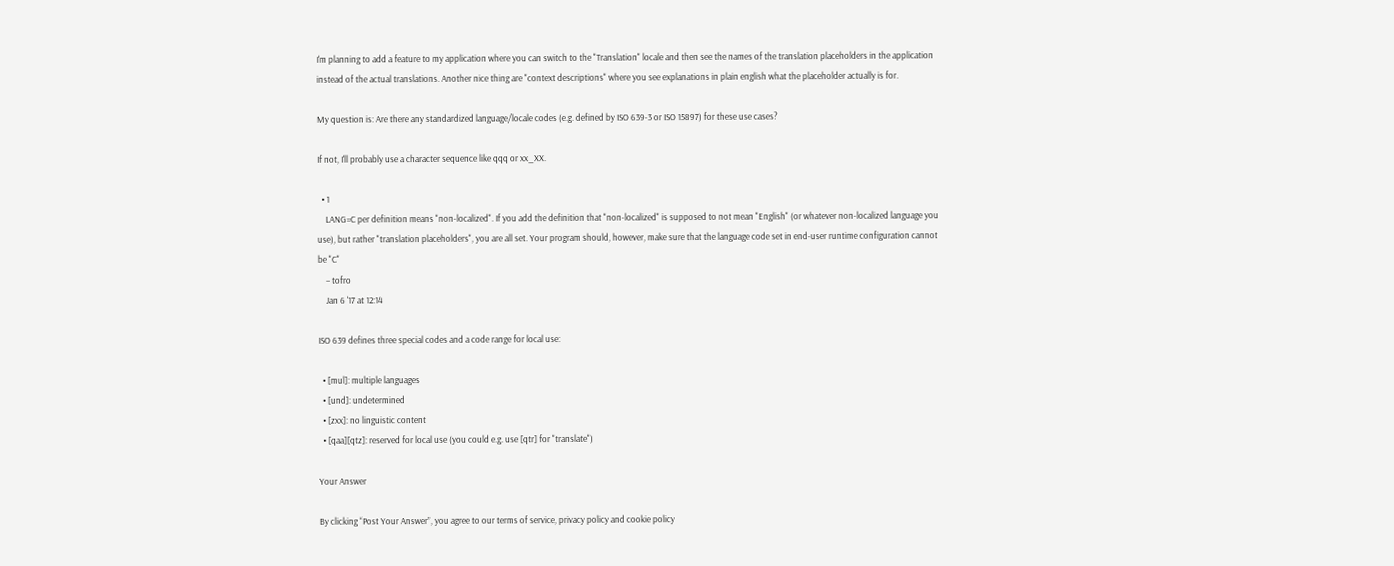I'm planning to add a feature to my application where you can switch to the "Translation" locale and then see the names of the translation placeholders in the application instead of the actual translations. Another nice thing are "context descriptions" where you see explanations in plain english what the placeholder actually is for.

My question is: Are there any standardized language/locale codes (e.g. defined by ISO 639-3 or ISO 15897) for these use cases?

If not, I'll probably use a character sequence like qqq or xx_XX.

  • 1
    LANG=C per definition means "non-localized". If you add the definition that "non-localized" is supposed to not mean "English" (or whatever non-localized language you use), but rather "translation placeholders", you are all set. Your program should, however, make sure that the language code set in end-user runtime configuration cannot be "C"
    – tofro
    Jan 6 '17 at 12:14

ISO 639 defines three special codes and a code range for local use:

  • [mul]: multiple languages
  • [und]: undetermined
  • [zxx]: no linguistic content
  • [qaa][qtz]: reserved for local use (you could e.g. use [qtr] for "translate")

Your Answer

By clicking “Post Your Answer”, you agree to our terms of service, privacy policy and cookie policy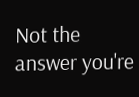Not the answer you're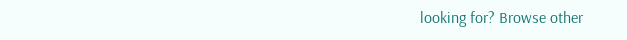looking for? Browse other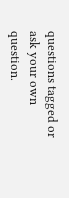questions tagged or ask your own question.